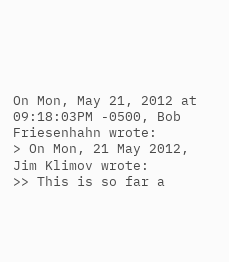On Mon, May 21, 2012 at 09:18:03PM -0500, Bob Friesenhahn wrote:
> On Mon, 21 May 2012, Jim Klimov wrote:
>> This is so far a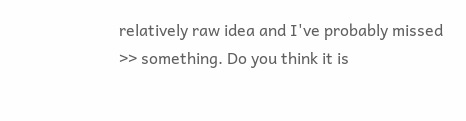relatively raw idea and I've probably missed
>> something. Do you think it is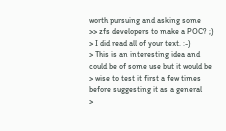worth pursuing and asking some
>> zfs developers to make a POC? ;)
> I did read all of your text. :-)
> This is an interesting idea and could be of some use but it would be
> wise to test it first a few times before suggesting it as a general
>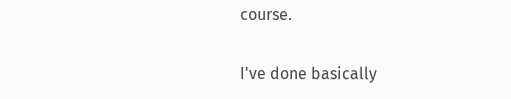course.

I've done basically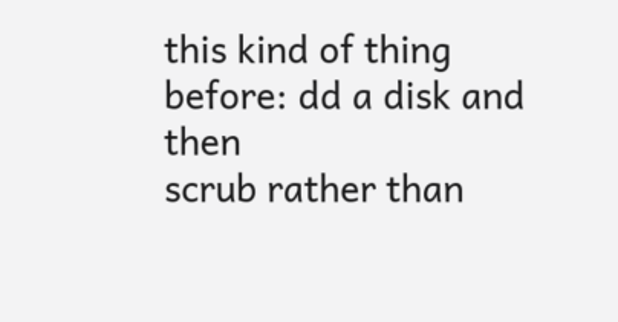this kind of thing before: dd a disk and then
scrub rather than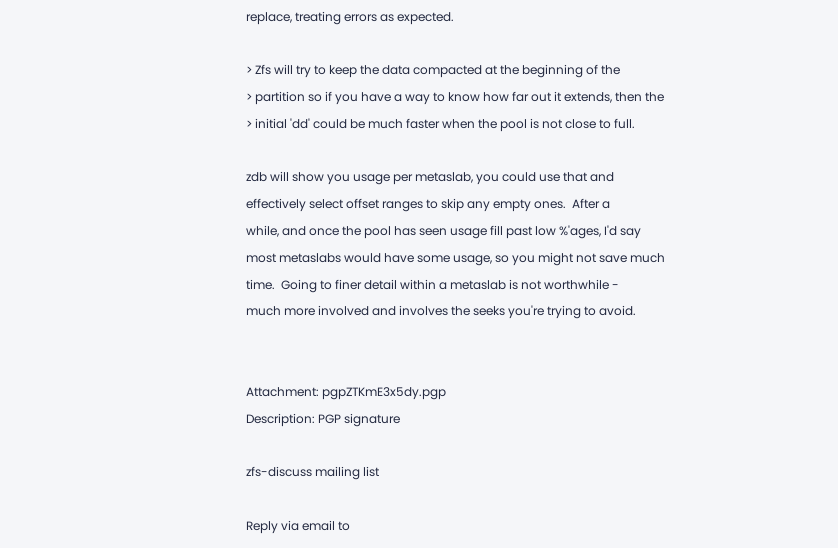replace, treating errors as expected.

> Zfs will try to keep the data compacted at the beginning of the
> partition so if you have a way to know how far out it extends, then the
> initial 'dd' could be much faster when the pool is not close to full.

zdb will show you usage per metaslab, you could use that and
effectively select offset ranges to skip any empty ones.  After a
while, and once the pool has seen usage fill past low %'ages, I'd say
most metaslabs would have some usage, so you might not save much
time.  Going to finer detail within a metaslab is not worthwhile -
much more involved and involves the seeks you're trying to avoid.


Attachment: pgpZTKmE3x5dy.pgp
Description: PGP signature

zfs-discuss mailing list

Reply via email to